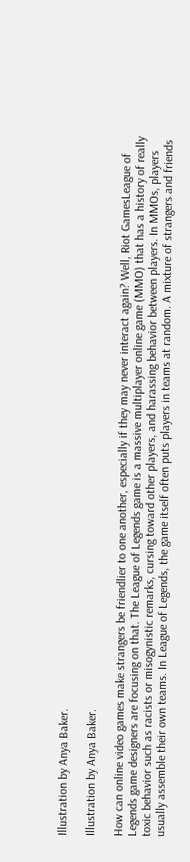Illustration by Anya Baker.

Illustration by Anya Baker.

How can online video games make strangers be friendlier to one another, especially if they may never interact again? Well, Riot GamesLeague of Legends game designers are focusing on that. The League of Legends game is a massive multiplayer online game (MMO) that has a history of really toxic behavior such as racists or misogynistic remarks, cursing toward other players, and harassing behavior between players. In MMOs, players usually assemble their own teams. In League of Legends, the game itself often puts players in teams at random. A mixture of strangers and friends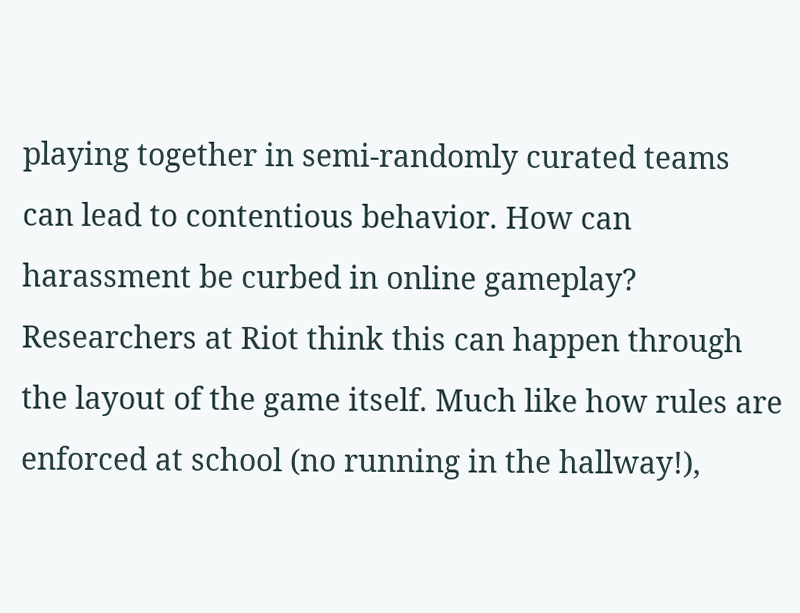playing together in semi-randomly curated teams can lead to contentious behavior. How can harassment be curbed in online gameplay? Researchers at Riot think this can happen through the layout of the game itself. Much like how rules are enforced at school (no running in the hallway!),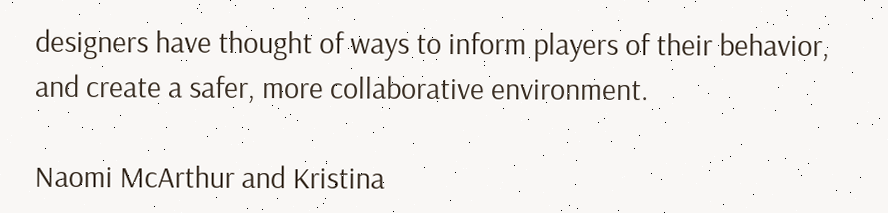designers have thought of ways to inform players of their behavior, and create a safer, more collaborative environment.

Naomi McArthur and Kristina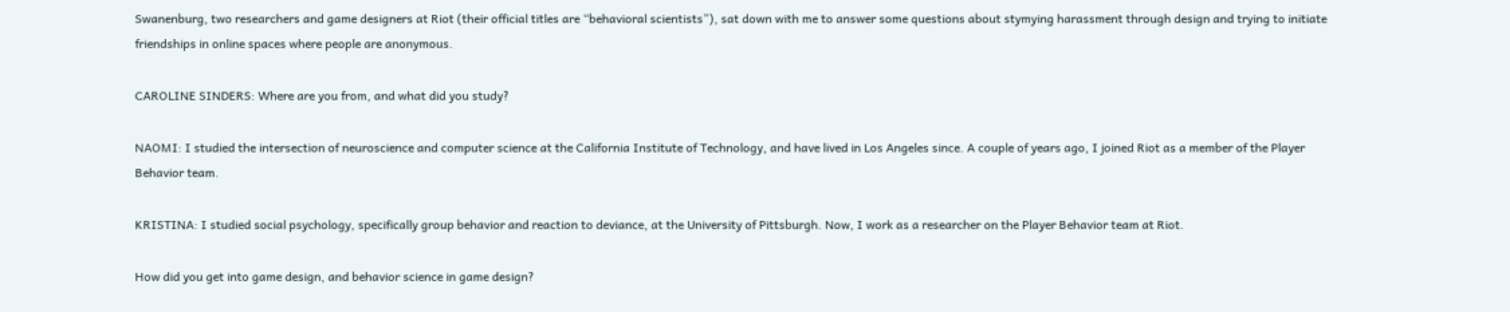Swanenburg, two researchers and game designers at Riot (their official titles are “behavioral scientists”), sat down with me to answer some questions about stymying harassment through design and trying to initiate friendships in online spaces where people are anonymous.

CAROLINE SINDERS: Where are you from, and what did you study?

NAOMI: I studied the intersection of neuroscience and computer science at the California Institute of Technology, and have lived in Los Angeles since. A couple of years ago, I joined Riot as a member of the Player Behavior team.

KRISTINA: I studied social psychology, specifically group behavior and reaction to deviance, at the University of Pittsburgh. Now, I work as a researcher on the Player Behavior team at Riot.

How did you get into game design, and behavior science in game design?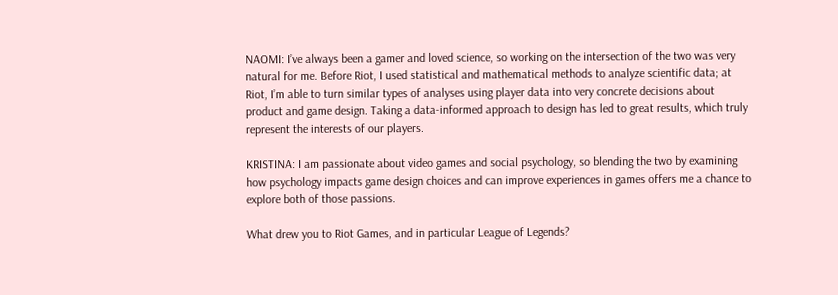NAOMI: I’ve always been a gamer and loved science, so working on the intersection of the two was very natural for me. Before Riot, I used statistical and mathematical methods to analyze scientific data; at Riot, I’m able to turn similar types of analyses using player data into very concrete decisions about product and game design. Taking a data-informed approach to design has led to great results, which truly represent the interests of our players.

KRISTINA: I am passionate about video games and social psychology, so blending the two by examining how psychology impacts game design choices and can improve experiences in games offers me a chance to explore both of those passions.

What drew you to Riot Games, and in particular League of Legends?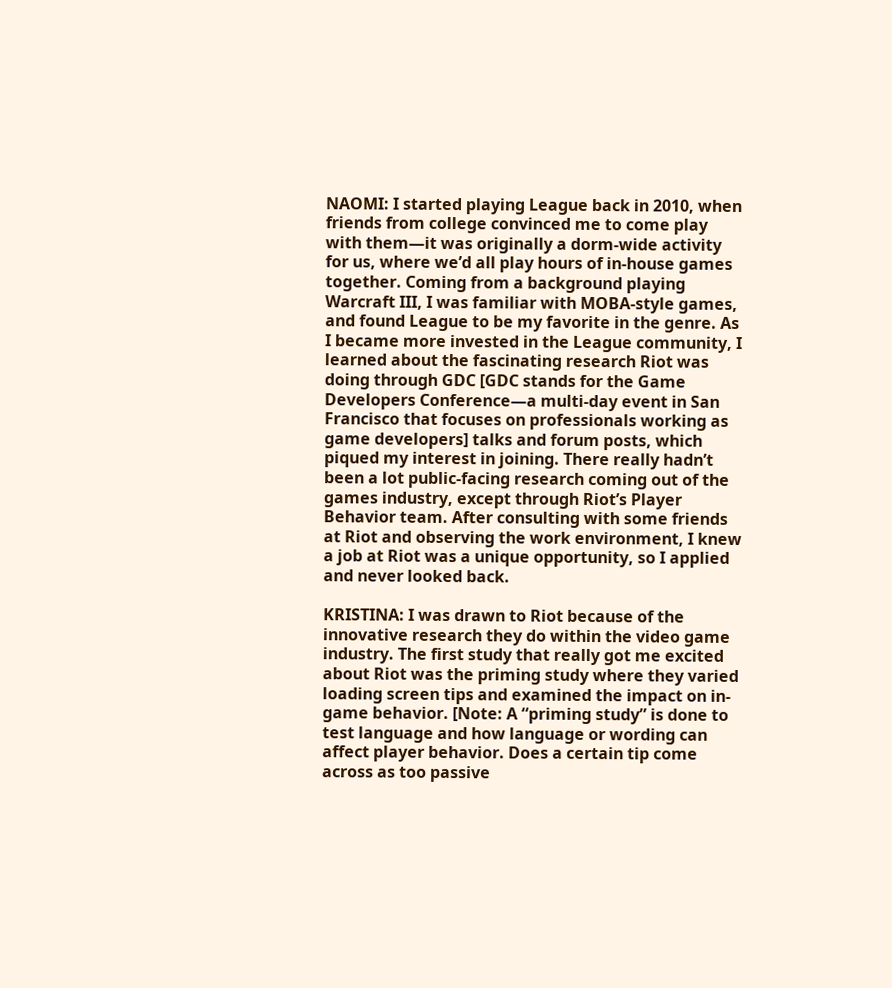NAOMI: I started playing League back in 2010, when friends from college convinced me to come play with them—it was originally a dorm-wide activity for us, where we’d all play hours of in-house games together. Coming from a background playing Warcraft III, I was familiar with MOBA-style games, and found League to be my favorite in the genre. As I became more invested in the League community, I learned about the fascinating research Riot was doing through GDC [GDC stands for the Game Developers Conference—a multi-day event in San Francisco that focuses on professionals working as game developers] talks and forum posts, which piqued my interest in joining. There really hadn’t been a lot public-facing research coming out of the games industry, except through Riot’s Player Behavior team. After consulting with some friends at Riot and observing the work environment, I knew a job at Riot was a unique opportunity, so I applied and never looked back.

KRISTINA: I was drawn to Riot because of the innovative research they do within the video game industry. The first study that really got me excited about Riot was the priming study where they varied loading screen tips and examined the impact on in-game behavior. [Note: A “priming study” is done to test language and how language or wording can affect player behavior. Does a certain tip come across as too passive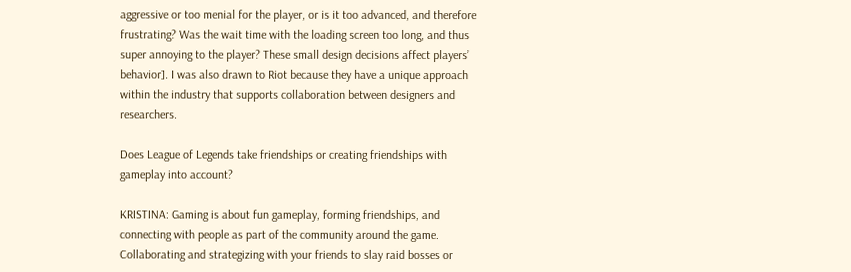aggressive or too menial for the player, or is it too advanced, and therefore frustrating? Was the wait time with the loading screen too long, and thus super annoying to the player? These small design decisions affect players’ behavior]. I was also drawn to Riot because they have a unique approach within the industry that supports collaboration between designers and researchers.

Does League of Legends take friendships or creating friendships with gameplay into account?

KRISTINA: Gaming is about fun gameplay, forming friendships, and connecting with people as part of the community around the game. Collaborating and strategizing with your friends to slay raid bosses or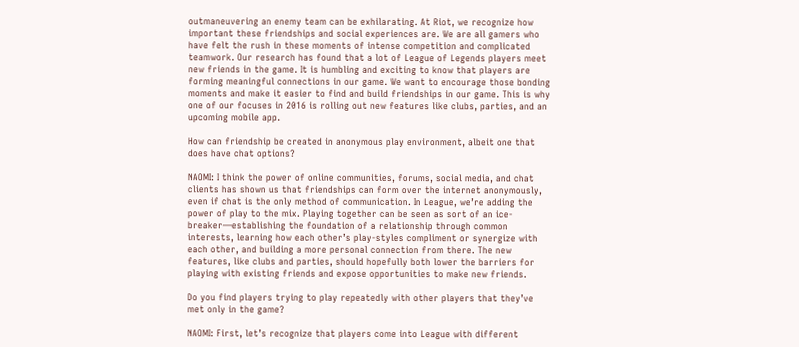outmaneuvering an enemy team can be exhilarating. At Riot, we recognize how important these friendships and social experiences are. We are all gamers who have felt the rush in these moments of intense competition and complicated teamwork. Our research has found that a lot of League of Legends players meet new friends in the game. It is humbling and exciting to know that players are forming meaningful connections in our game. We want to encourage those bonding moments and make it easier to find and build friendships in our game. This is why one of our focuses in 2016 is rolling out new features like clubs, parties, and an upcoming mobile app.

How can friendship be created in anonymous play environment, albeit one that does have chat options?

NAOMI: I think the power of online communities, forums, social media, and chat clients has shown us that friendships can form over the internet anonymously, even if chat is the only method of communication. In League, we’re adding the power of play to the mix. Playing together can be seen as sort of an ice-breaker—establishing the foundation of a relationship through common interests, learning how each other’s play-styles compliment or synergize with each other, and building a more personal connection from there. The new features, like clubs and parties, should hopefully both lower the barriers for playing with existing friends and expose opportunities to make new friends.

Do you find players trying to play repeatedly with other players that they’ve met only in the game?

NAOMI: First, let’s recognize that players come into League with different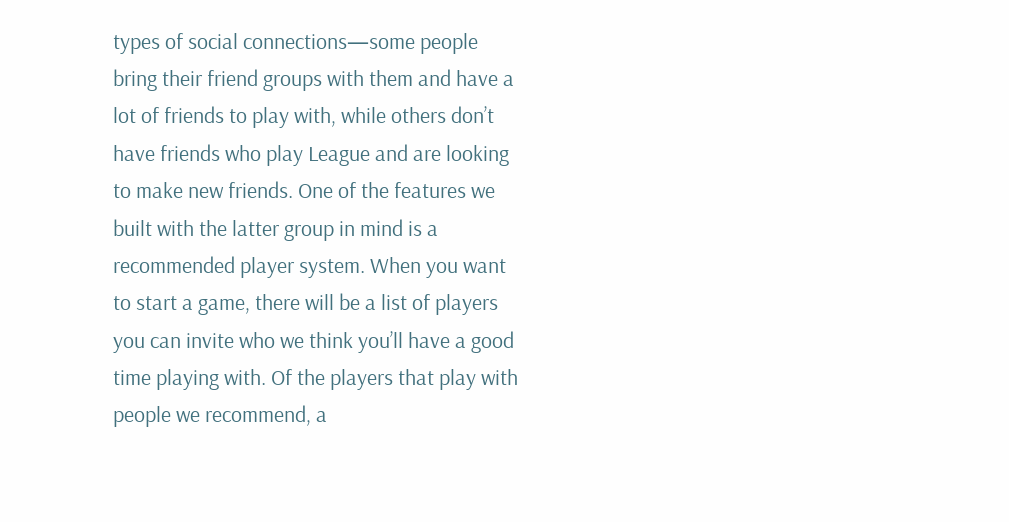types of social connections—some people bring their friend groups with them and have a lot of friends to play with, while others don’t have friends who play League and are looking to make new friends. One of the features we built with the latter group in mind is a recommended player system. When you want to start a game, there will be a list of players you can invite who we think you’ll have a good time playing with. Of the players that play with people we recommend, a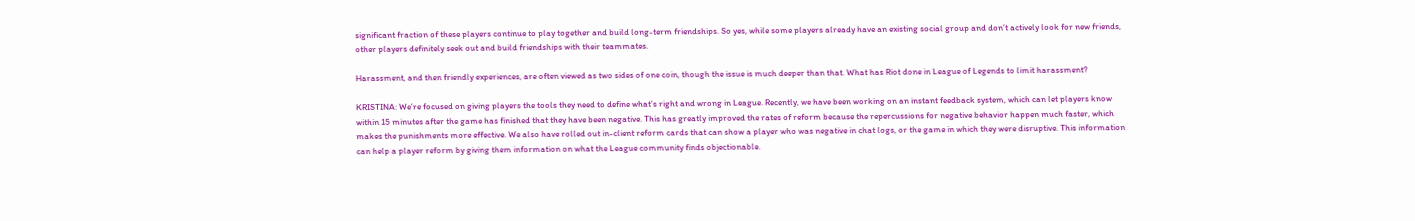significant fraction of these players continue to play together and build long-term friendships. So yes, while some players already have an existing social group and don’t actively look for new friends, other players definitely seek out and build friendships with their teammates.

Harassment, and then friendly experiences, are often viewed as two sides of one coin, though the issue is much deeper than that. What has Riot done in League of Legends to limit harassment?

KRISTINA: We’re focused on giving players the tools they need to define what’s right and wrong in League. Recently, we have been working on an instant feedback system, which can let players know within 15 minutes after the game has finished that they have been negative. This has greatly improved the rates of reform because the repercussions for negative behavior happen much faster, which makes the punishments more effective. We also have rolled out in-client reform cards that can show a player who was negative in chat logs, or the game in which they were disruptive. This information can help a player reform by giving them information on what the League community finds objectionable.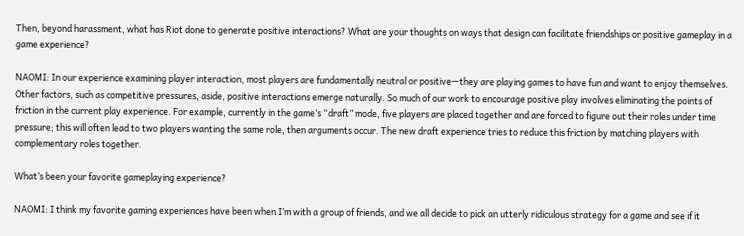Then, beyond harassment, what has Riot done to generate positive interactions? What are your thoughts on ways that design can facilitate friendships or positive gameplay in a game experience?

NAOMI: In our experience examining player interaction, most players are fundamentally neutral or positive—they are playing games to have fun and want to enjoy themselves. Other factors, such as competitive pressures, aside, positive interactions emerge naturally. So much of our work to encourage positive play involves eliminating the points of friction in the current play experience. For example, currently in the game’s “draft” mode, five players are placed together and are forced to figure out their roles under time pressure; this will often lead to two players wanting the same role, then arguments occur. The new draft experience tries to reduce this friction by matching players with complementary roles together.

What’s been your favorite gameplaying experience?

NAOMI: I think my favorite gaming experiences have been when I’m with a group of friends, and we all decide to pick an utterly ridiculous strategy for a game and see if it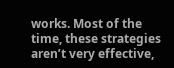works. Most of the time, these strategies aren’t very effective,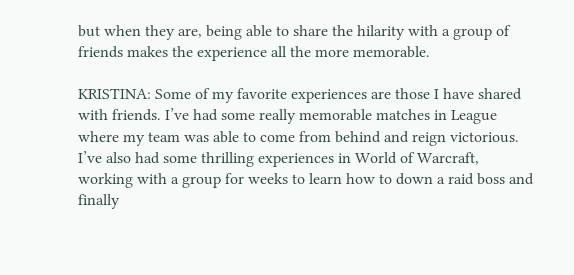but when they are, being able to share the hilarity with a group of friends makes the experience all the more memorable.

KRISTINA: Some of my favorite experiences are those I have shared with friends. I’ve had some really memorable matches in League where my team was able to come from behind and reign victorious. I’ve also had some thrilling experiences in World of Warcraft, working with a group for weeks to learn how to down a raid boss and finally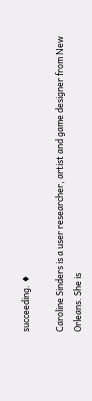succeeding. ♦

Caroline Sinders is a user researcher, artist and game designer from New Orleans. She is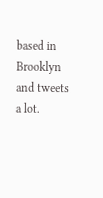based in Brooklyn and tweets a lot.